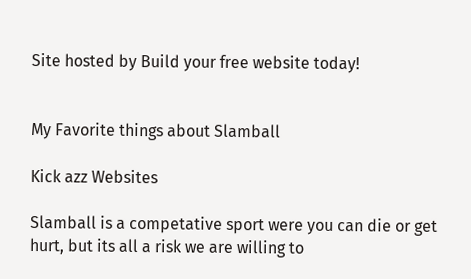Site hosted by Build your free website today!


My Favorite things about Slamball

Kick azz Websites

Slamball is a competative sport were you can die or get hurt, but its all a risk we are willing to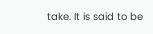take. It is said to be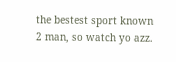the bestest sport known 2 man, so watch yo azz.